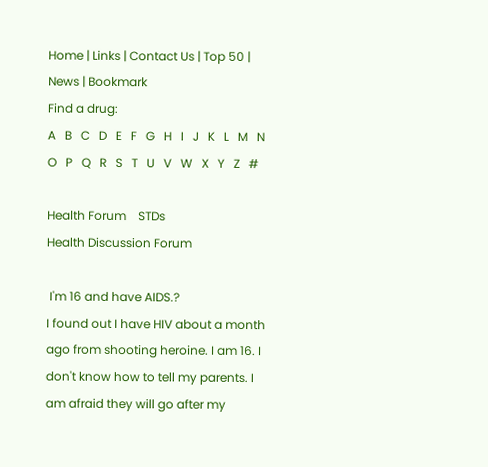Home | Links | Contact Us | Top 50 | News | Bookmark
Find a drug:
A   B   C   D   E   F   G   H   I   J   K   L   M   N   O   P   Q   R   S   T   U   V   W   X   Y   Z   #

Health Forum    STDs
Health Discussion Forum

 I'm 16 and have AIDS.?
I found out I have HIV about a month ago from shooting heroine. I am 16. I don't know how to tell my parents. I am afraid they will go after my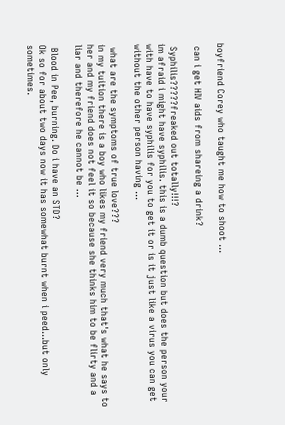boyfriend Corey who taught me how to shoot ...

 can i get HIV aids from shareing a drink?

 Syphilis?????freaked out totally!!!?
im afraid i might have syphilis. this is a dumb question but does the person your with have to have syphilis for you to get it or is it just like a virus you can get without the other person having ...

 what are the symptoms of true love???
in my tuition there is a boy who likes my friend very much that's what he says to her and my friend does not feel it so because she thinks him to be flirty and a liar and therefore he cannot be ...

 Blood in Pee, burning. Do i have an STD?
Ok so for about two days now it has somewhat burnt when i peed...but only sometimes.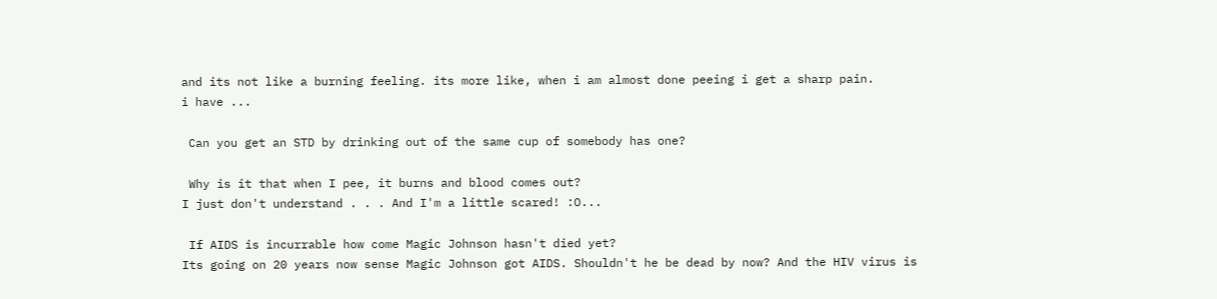and its not like a burning feeling. its more like, when i am almost done peeing i get a sharp pain.
i have ...

 Can you get an STD by drinking out of the same cup of somebody has one?

 Why is it that when I pee, it burns and blood comes out?
I just don't understand . . . And I'm a little scared! :O...

 If AIDS is incurrable how come Magic Johnson hasn't died yet?
Its going on 20 years now sense Magic Johnson got AIDS. Shouldn't he be dead by now? And the HIV virus is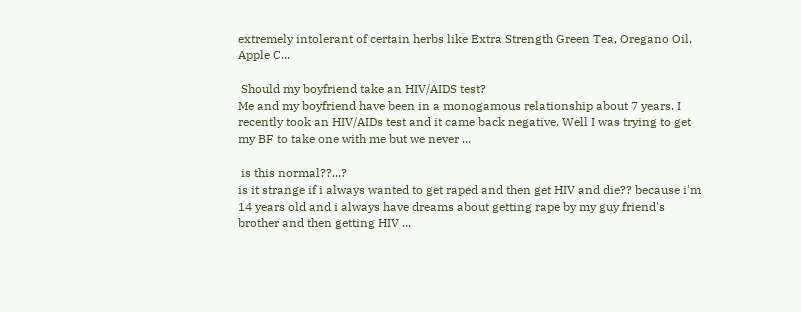extremely intolerant of certain herbs like Extra Strength Green Tea, Oregano Oil, Apple C...

 Should my boyfriend take an HIV/AIDS test?
Me and my boyfriend have been in a monogamous relationship about 7 years. I recently took an HIV/AIDs test and it came back negative. Well I was trying to get my BF to take one with me but we never ...

 is this normal??...?
is it strange if i always wanted to get raped and then get HIV and die?? because i'm 14 years old and i always have dreams about getting rape by my guy friend's brother and then getting HIV ...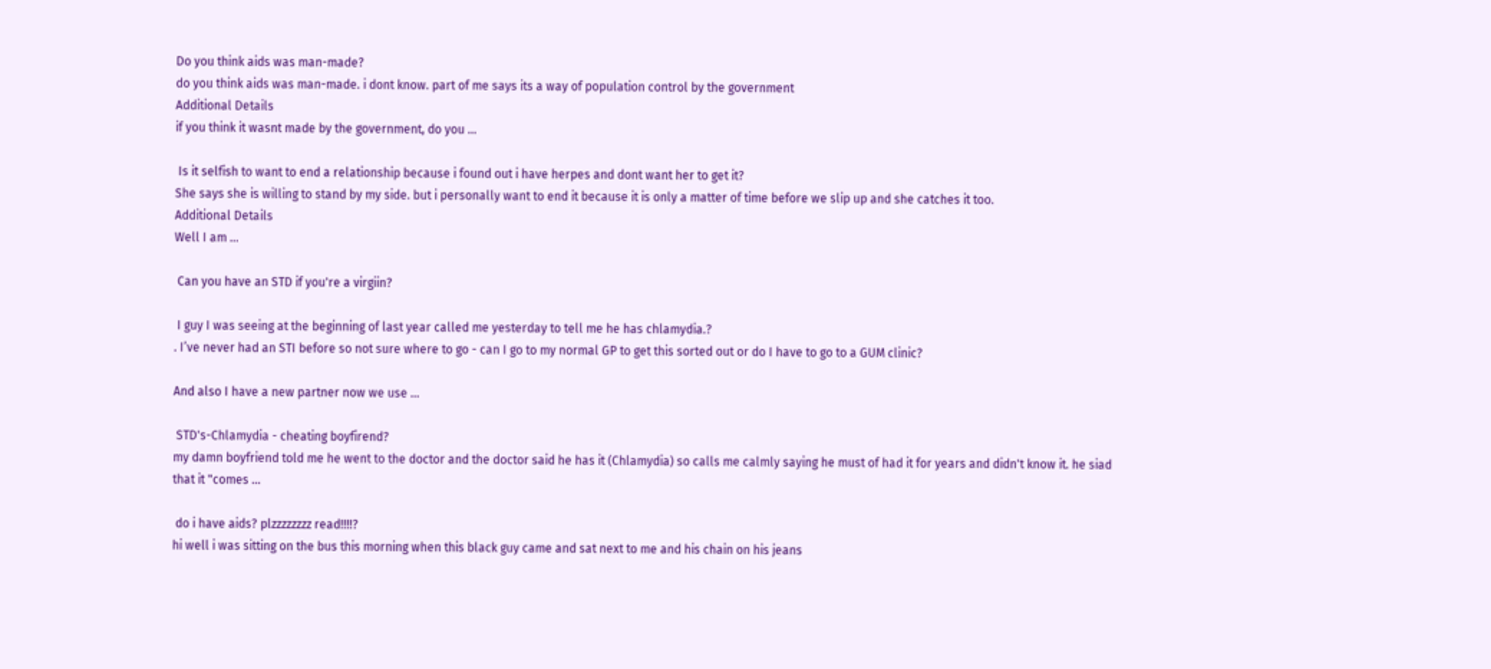Do you think aids was man-made?
do you think aids was man-made. i dont know. part of me says its a way of population control by the government
Additional Details
if you think it wasnt made by the government, do you ...

 Is it selfish to want to end a relationship because i found out i have herpes and dont want her to get it?
She says she is willing to stand by my side. but i personally want to end it because it is only a matter of time before we slip up and she catches it too.
Additional Details
Well I am ...

 Can you have an STD if you're a virgiin?

 I guy I was seeing at the beginning of last year called me yesterday to tell me he has chlamydia.?
. I’ve never had an STI before so not sure where to go - can I go to my normal GP to get this sorted out or do I have to go to a GUM clinic?

And also I have a new partner now we use ...

 STD's-Chlamydia - cheating boyfirend?
my damn boyfriend told me he went to the doctor and the doctor said he has it (Chlamydia) so calls me calmly saying he must of had it for years and didn't know it. he siad that it "comes ...

 do i have aids? plzzzzzzzz read!!!!?
hi well i was sitting on the bus this morning when this black guy came and sat next to me and his chain on his jeans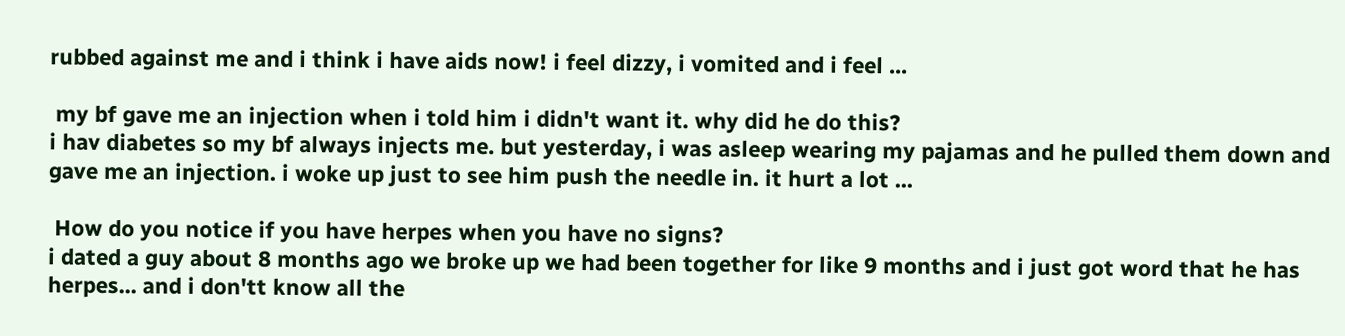rubbed against me and i think i have aids now! i feel dizzy, i vomited and i feel ...

 my bf gave me an injection when i told him i didn't want it. why did he do this?
i hav diabetes so my bf always injects me. but yesterday, i was asleep wearing my pajamas and he pulled them down and gave me an injection. i woke up just to see him push the needle in. it hurt a lot ...

 How do you notice if you have herpes when you have no signs?
i dated a guy about 8 months ago we broke up we had been together for like 9 months and i just got word that he has herpes... and i don'tt know all the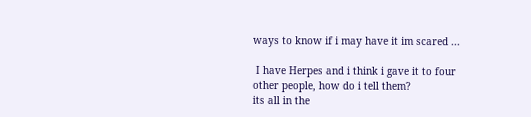ways to know if i may have it im scared ...

 I have Herpes and i think i gave it to four other people, how do i tell them?
its all in the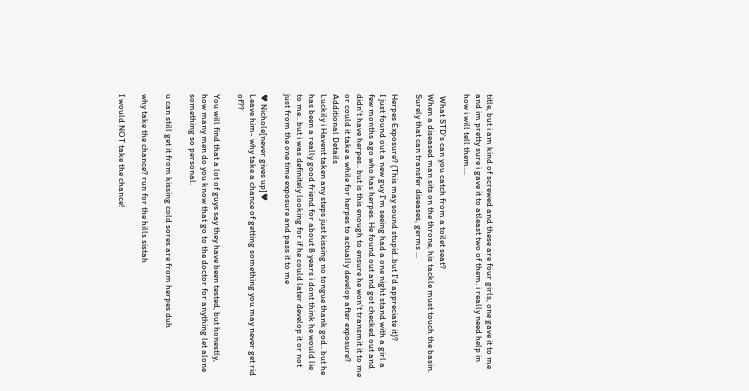title, but i am kind of screwed and these are four girls, one gave it to me and im pretty sure i gave it to atleast two of them. i really need help in how i will tell them....

 What STD's can you catch from a toilet seat?
When a diseased man sits on the throne, his tackle must touch the basin. Surely that can transfer diseases, germs ...

Herpes Exposure? (This may sound stupid..but I'd appreciate it)?
I just found out a new guy I'm seeing had a one night stand with a girl a few months ago who has herpes. He found out and got checked out and didn't have herpes.. but is this enough to ensure he won't transmit it to me or could it take a while for herpes to actually develop after exposure?
Additional Details
Luckily i Havent taken any steps just kissing no tongue thank god.. but he has been a really good friend for about 8 years i dont think he would lie to me.. but i was definitely looking for if he could later develop it or not just from the one time exposure and pass it to me

♥ Nichole[never gives up]♥
Leave him- why take a chance of getting something you may never get rid of??

You will find that a lot of guys say they have been tested, but honestly, how many men do you know that go to the doctor for anything let alone something so personal.

u can still get it from kissing cold sores are from herpes duh

why take the chance? run for the hills sistah

I would NOT take the chance!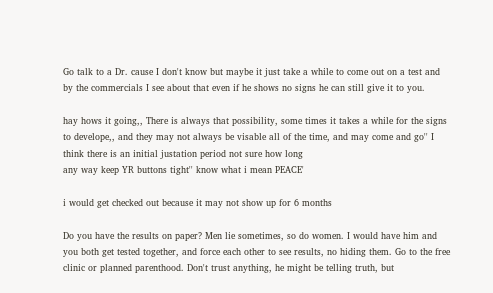Go talk to a Dr. cause I don't know but maybe it just take a while to come out on a test and by the commercials I see about that even if he shows no signs he can still give it to you.

hay hows it going,, There is always that possibility, some times it takes a while for the signs to develope,, and they may not always be visable all of the time, and may come and go'' I think there is an initial justation period not sure how long
any way keep YR buttons tight'' know what i mean PEACE'

i would get checked out because it may not show up for 6 months

Do you have the results on paper? Men lie sometimes, so do women. I would have him and you both get tested together, and force each other to see results, no hiding them. Go to the free clinic or planned parenthood. Don't trust anything, he might be telling truth, but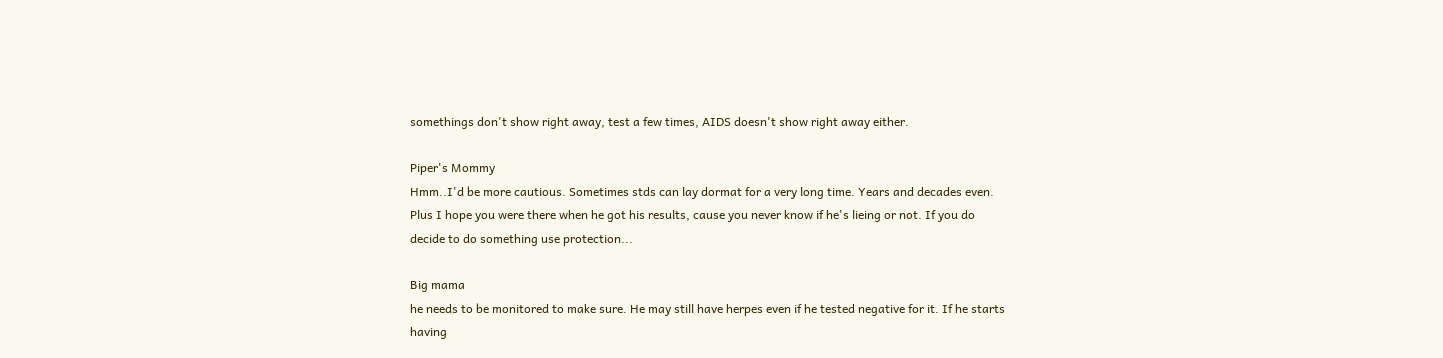somethings don't show right away, test a few times, AIDS doesn't show right away either.

Piper's Mommy
Hmm..I'd be more cautious. Sometimes stds can lay dormat for a very long time. Years and decades even. Plus I hope you were there when he got his results, cause you never know if he's lieing or not. If you do decide to do something use protection...

Big mama
he needs to be monitored to make sure. He may still have herpes even if he tested negative for it. If he starts having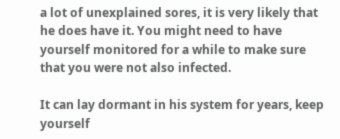a lot of unexplained sores, it is very likely that he does have it. You might need to have yourself monitored for a while to make sure that you were not also infected.

It can lay dormant in his system for years, keep yourself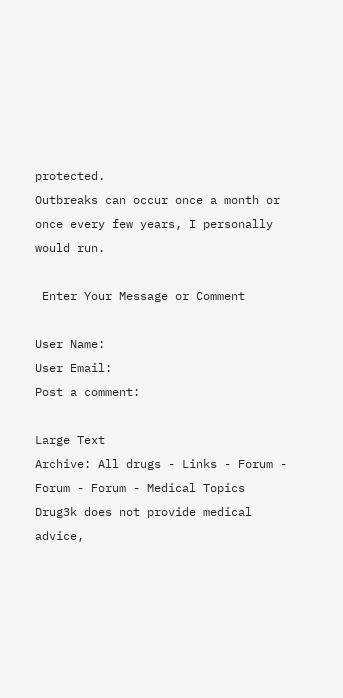protected.
Outbreaks can occur once a month or once every few years, I personally would run.

 Enter Your Message or Comment

User Name:
User Email:
Post a comment:

Large Text
Archive: All drugs - Links - Forum - Forum - Forum - Medical Topics
Drug3k does not provide medical advice,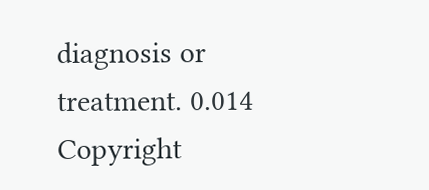diagnosis or treatment. 0.014
Copyright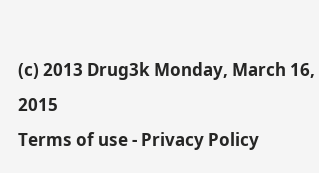(c) 2013 Drug3k Monday, March 16, 2015
Terms of use - Privacy Policy